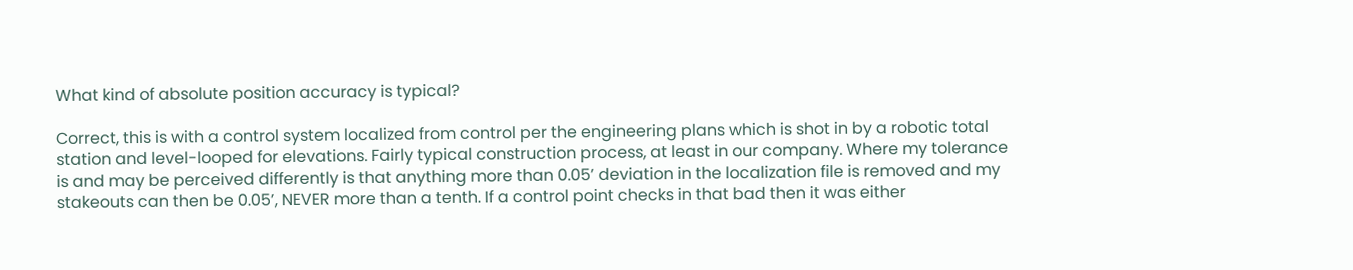What kind of absolute position accuracy is typical?

Correct, this is with a control system localized from control per the engineering plans which is shot in by a robotic total station and level-looped for elevations. Fairly typical construction process, at least in our company. Where my tolerance is and may be perceived differently is that anything more than 0.05’ deviation in the localization file is removed and my stakeouts can then be 0.05’, NEVER more than a tenth. If a control point checks in that bad then it was either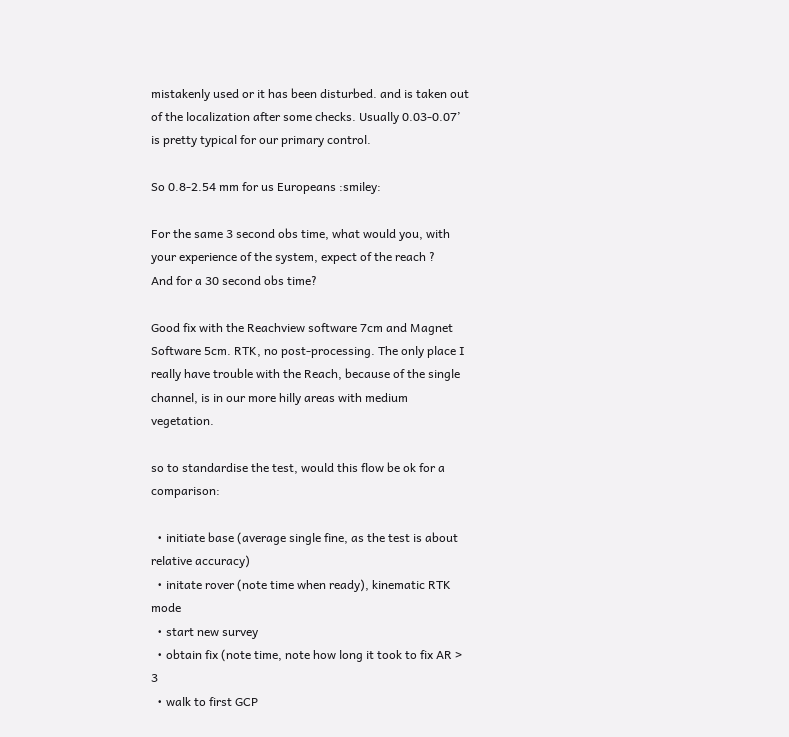mistakenly used or it has been disturbed. and is taken out of the localization after some checks. Usually 0.03-0.07’ is pretty typical for our primary control.

So 0.8-2.54 mm for us Europeans :smiley:

For the same 3 second obs time, what would you, with your experience of the system, expect of the reach ?
And for a 30 second obs time?

Good fix with the Reachview software 7cm and Magnet Software 5cm. RTK, no post-processing. The only place I really have trouble with the Reach, because of the single channel, is in our more hilly areas with medium vegetation.

so to standardise the test, would this flow be ok for a comparison:

  • initiate base (average single fine, as the test is about relative accuracy)
  • initate rover (note time when ready), kinematic RTK mode
  • start new survey
  • obtain fix (note time, note how long it took to fix AR > 3
  • walk to first GCP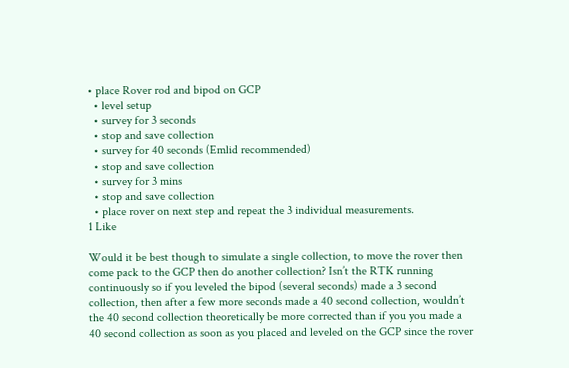• place Rover rod and bipod on GCP
  • level setup
  • survey for 3 seconds
  • stop and save collection
  • survey for 40 seconds (Emlid recommended)
  • stop and save collection
  • survey for 3 mins
  • stop and save collection
  • place rover on next step and repeat the 3 individual measurements.
1 Like

Would it be best though to simulate a single collection, to move the rover then come pack to the GCP then do another collection? Isn’t the RTK running continuously so if you leveled the bipod (several seconds) made a 3 second collection, then after a few more seconds made a 40 second collection, wouldn’t the 40 second collection theoretically be more corrected than if you you made a 40 second collection as soon as you placed and leveled on the GCP since the rover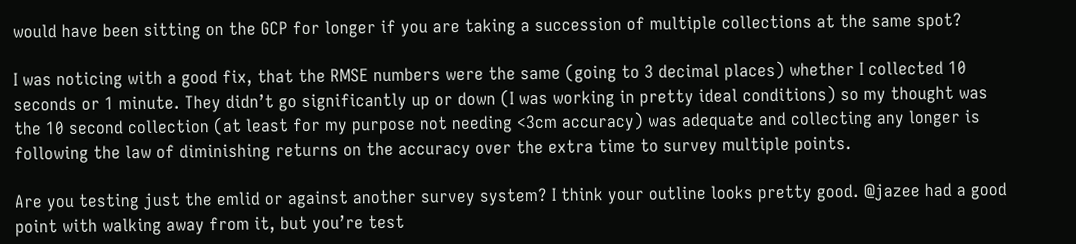would have been sitting on the GCP for longer if you are taking a succession of multiple collections at the same spot?

I was noticing with a good fix, that the RMSE numbers were the same (going to 3 decimal places) whether I collected 10 seconds or 1 minute. They didn’t go significantly up or down (I was working in pretty ideal conditions) so my thought was the 10 second collection (at least for my purpose not needing <3cm accuracy) was adequate and collecting any longer is following the law of diminishing returns on the accuracy over the extra time to survey multiple points.

Are you testing just the emlid or against another survey system? I think your outline looks pretty good. @jazee had a good point with walking away from it, but you’re test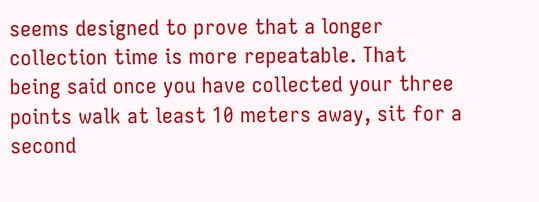seems designed to prove that a longer collection time is more repeatable. That being said once you have collected your three points walk at least 10 meters away, sit for a second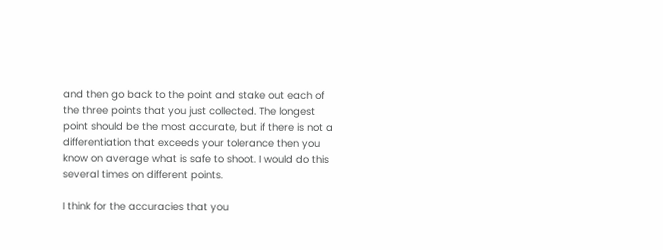and then go back to the point and stake out each of the three points that you just collected. The longest point should be the most accurate, but if there is not a differentiation that exceeds your tolerance then you know on average what is safe to shoot. I would do this several times on different points.

I think for the accuracies that you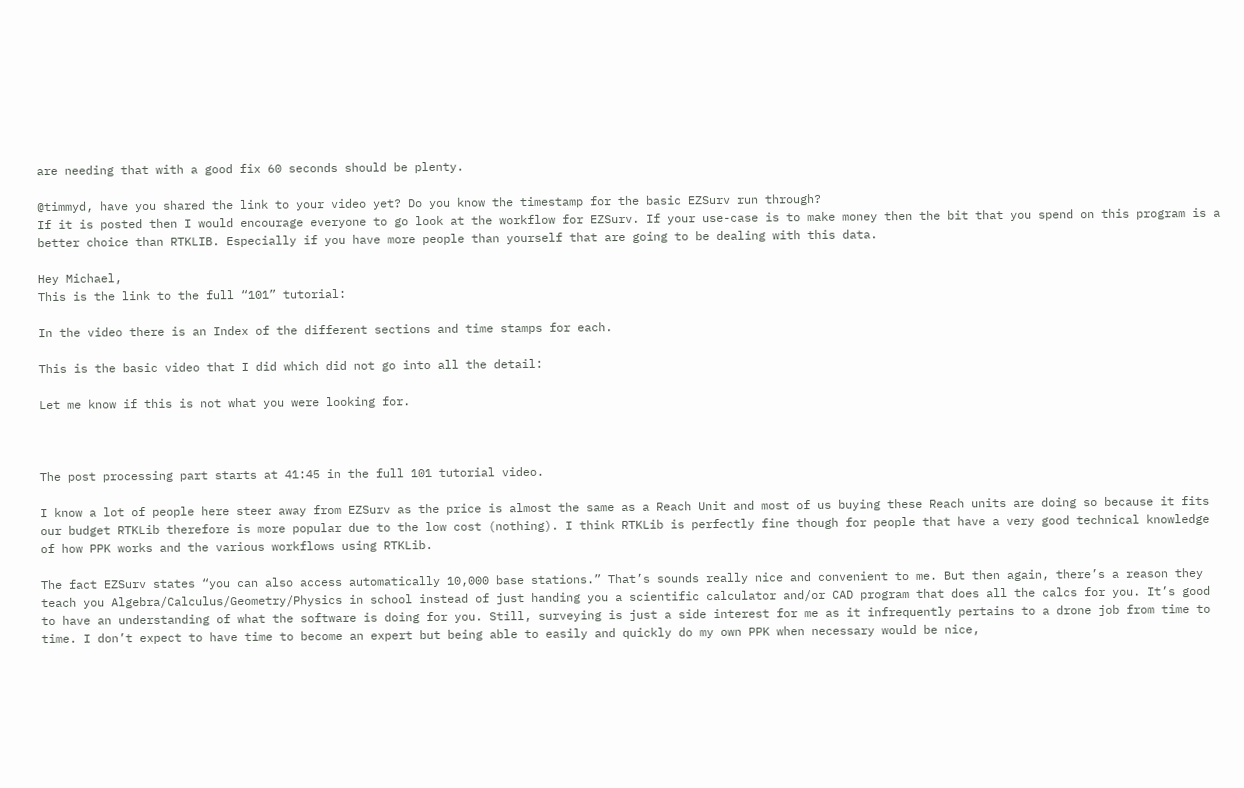are needing that with a good fix 60 seconds should be plenty.

@timmyd, have you shared the link to your video yet? Do you know the timestamp for the basic EZSurv run through?
If it is posted then I would encourage everyone to go look at the workflow for EZSurv. If your use-case is to make money then the bit that you spend on this program is a better choice than RTKLIB. Especially if you have more people than yourself that are going to be dealing with this data.

Hey Michael,
This is the link to the full “101” tutorial:

In the video there is an Index of the different sections and time stamps for each.

This is the basic video that I did which did not go into all the detail:

Let me know if this is not what you were looking for.



The post processing part starts at 41:45 in the full 101 tutorial video.

I know a lot of people here steer away from EZSurv as the price is almost the same as a Reach Unit and most of us buying these Reach units are doing so because it fits our budget RTKLib therefore is more popular due to the low cost (nothing). I think RTKLib is perfectly fine though for people that have a very good technical knowledge of how PPK works and the various workflows using RTKLib.

The fact EZSurv states “you can also access automatically 10,000 base stations.” That’s sounds really nice and convenient to me. But then again, there’s a reason they teach you Algebra/Calculus/Geometry/Physics in school instead of just handing you a scientific calculator and/or CAD program that does all the calcs for you. It’s good to have an understanding of what the software is doing for you. Still, surveying is just a side interest for me as it infrequently pertains to a drone job from time to time. I don’t expect to have time to become an expert but being able to easily and quickly do my own PPK when necessary would be nice,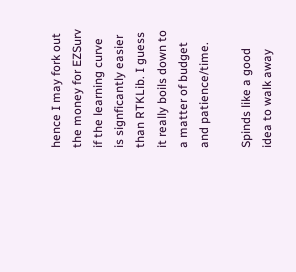hence I may fork out the money for EZSurv if the learning curve is signficantly easier than RTKLib. I guess it really boils down to a matter of budget and patience/time.

Spinds like a good idea to walk away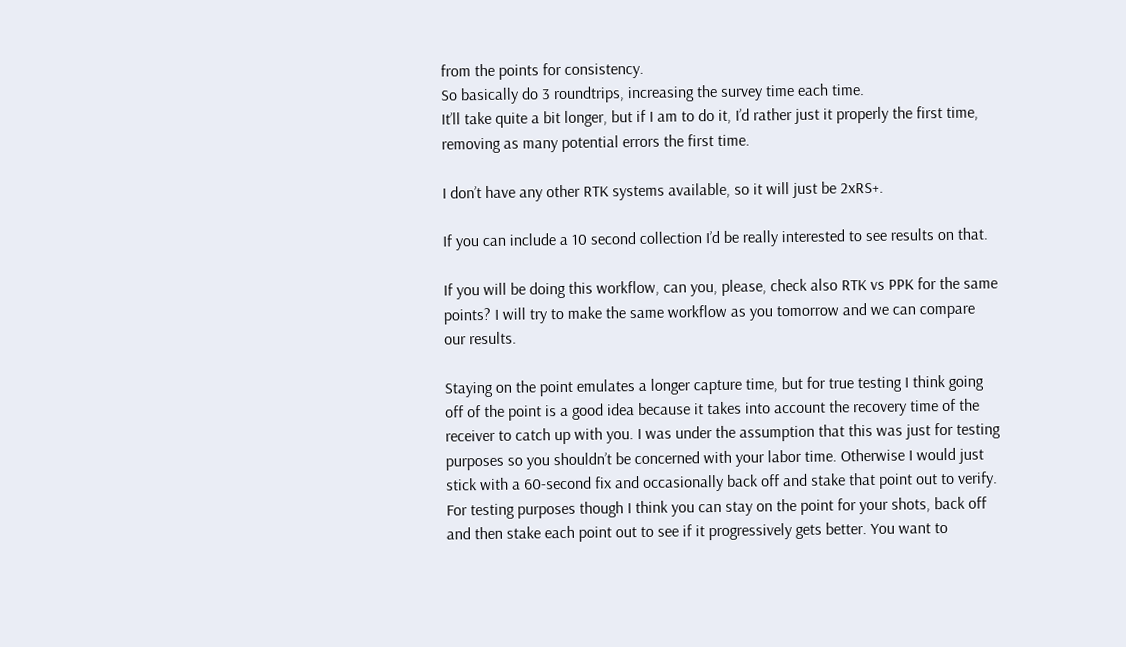from the points for consistency.
So basically do 3 roundtrips, increasing the survey time each time.
It’ll take quite a bit longer, but if I am to do it, I’d rather just it properly the first time, removing as many potential errors the first time.

I don’t have any other RTK systems available, so it will just be 2xRS+.

If you can include a 10 second collection I’d be really interested to see results on that.

If you will be doing this workflow, can you, please, check also RTK vs PPK for the same points? I will try to make the same workflow as you tomorrow and we can compare our results.

Staying on the point emulates a longer capture time, but for true testing I think going off of the point is a good idea because it takes into account the recovery time of the receiver to catch up with you. I was under the assumption that this was just for testing purposes so you shouldn’t be concerned with your labor time. Otherwise I would just stick with a 60-second fix and occasionally back off and stake that point out to verify. For testing purposes though I think you can stay on the point for your shots, back off and then stake each point out to see if it progressively gets better. You want to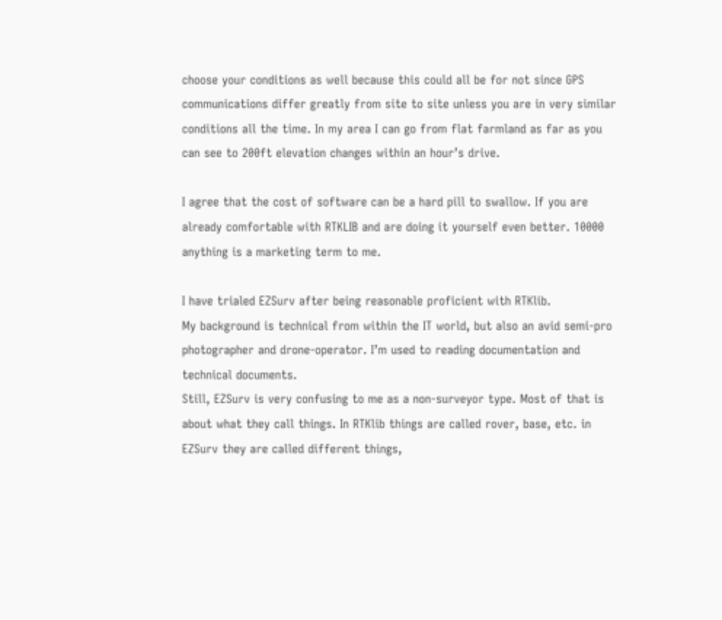choose your conditions as well because this could all be for not since GPS communications differ greatly from site to site unless you are in very similar conditions all the time. In my area I can go from flat farmland as far as you can see to 200ft elevation changes within an hour’s drive.

I agree that the cost of software can be a hard pill to swallow. If you are already comfortable with RTKLIB and are doing it yourself even better. 10000 anything is a marketing term to me.

I have trialed EZSurv after being reasonable proficient with RTKlib.
My background is technical from within the IT world, but also an avid semi-pro photographer and drone-operator. I’m used to reading documentation and technical documents.
Still, EZSurv is very confusing to me as a non-surveyor type. Most of that is about what they call things. In RTKlib things are called rover, base, etc. in EZSurv they are called different things,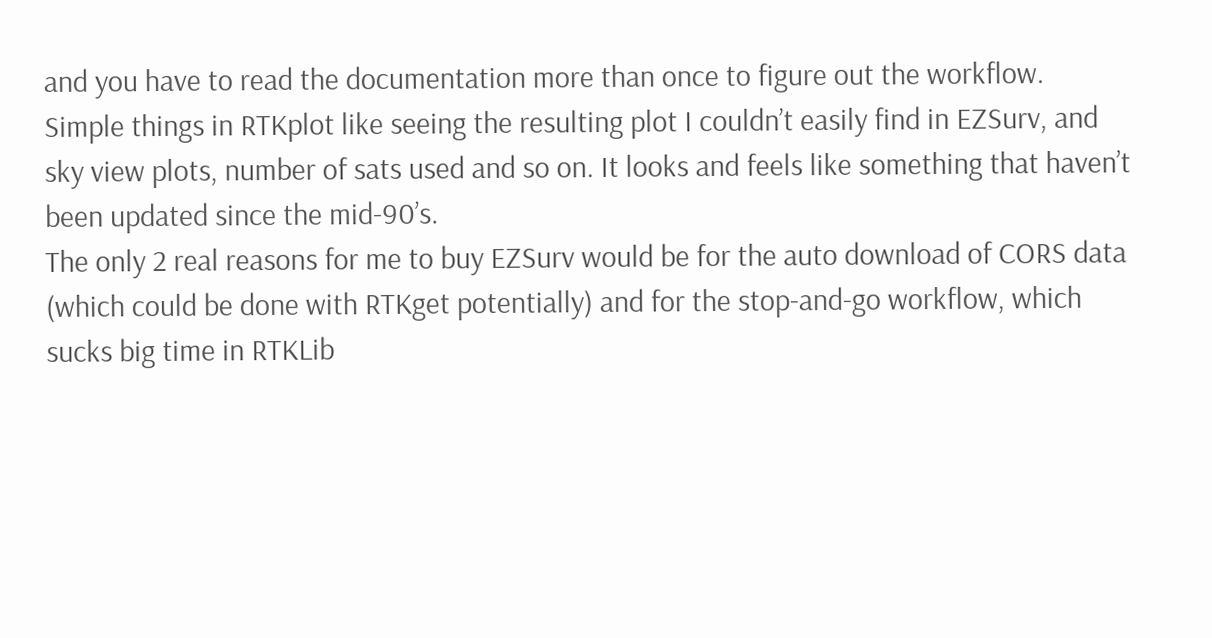and you have to read the documentation more than once to figure out the workflow.
Simple things in RTKplot like seeing the resulting plot I couldn’t easily find in EZSurv, and sky view plots, number of sats used and so on. It looks and feels like something that haven’t been updated since the mid-90’s.
The only 2 real reasons for me to buy EZSurv would be for the auto download of CORS data (which could be done with RTKget potentially) and for the stop-and-go workflow, which sucks big time in RTKLib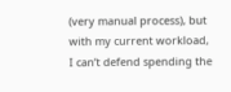(very manual process), but with my current workload, I can’t defend spending the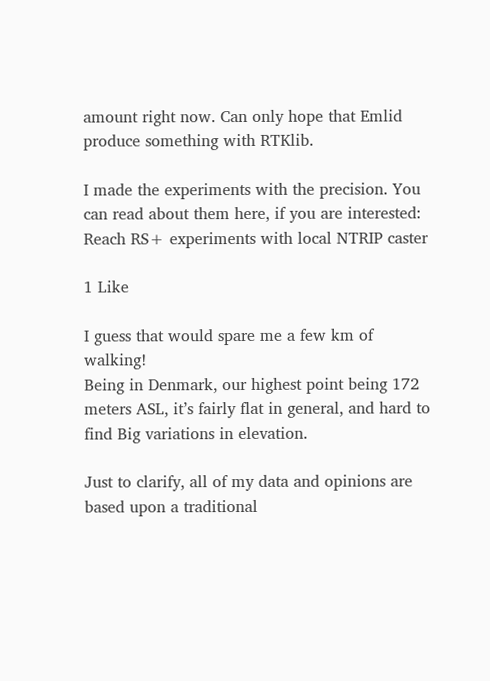amount right now. Can only hope that Emlid produce something with RTKlib.

I made the experiments with the precision. You can read about them here, if you are interested: Reach RS+ experiments with local NTRIP caster

1 Like

I guess that would spare me a few km of walking!
Being in Denmark, our highest point being 172
meters ASL, it’s fairly flat in general, and hard to find Big variations in elevation.

Just to clarify, all of my data and opinions are based upon a traditional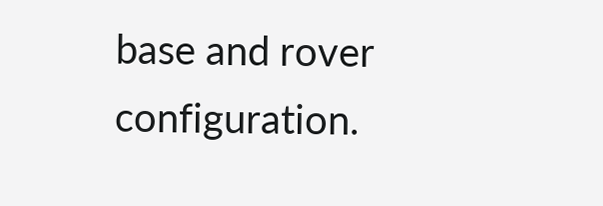base and rover configuration.